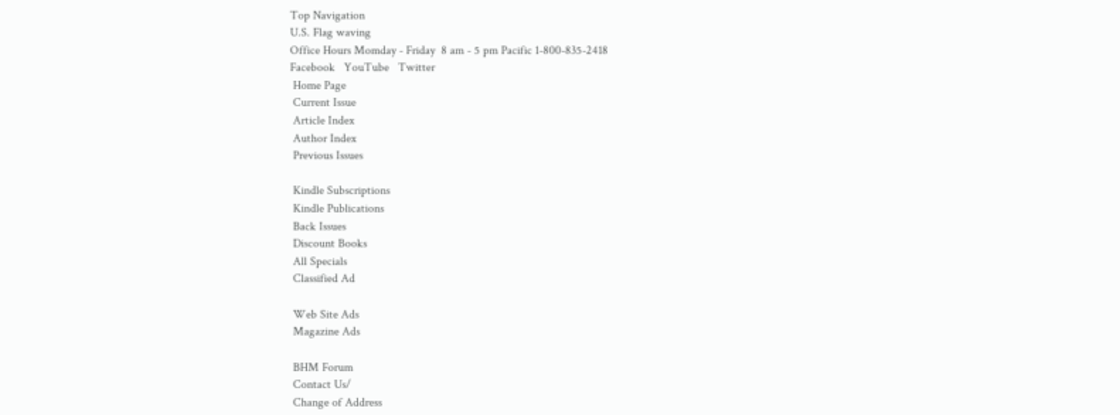Top Navigation
U.S. Flag waving
Office Hours Momday - Friday  8 am - 5 pm Pacific 1-800-835-2418
Facebook   YouTube   Twitter
 Home Page
 Current Issue
 Article Index
 Author Index
 Previous Issues

 Kindle Subscriptions
 Kindle Publications
 Back Issues
 Discount Books
 All Specials
 Classified Ad

 Web Site Ads
 Magazine Ads

 BHM Forum
 Contact Us/
 Change of Address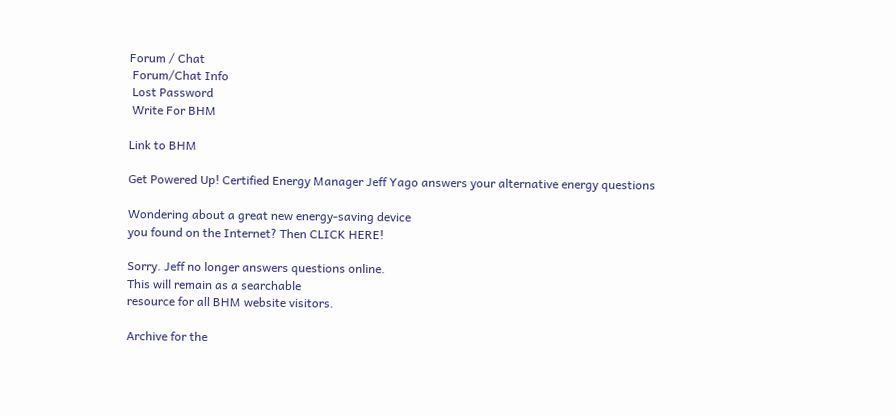Forum / Chat
 Forum/Chat Info
 Lost Password
 Write For BHM

Link to BHM

Get Powered Up! Certified Energy Manager Jeff Yago answers your alternative energy questions

Wondering about a great new energy-saving device
you found on the Internet? Then CLICK HERE!

Sorry. Jeff no longer answers questions online.
This will remain as a searchable
resource for all BHM website visitors.

Archive for the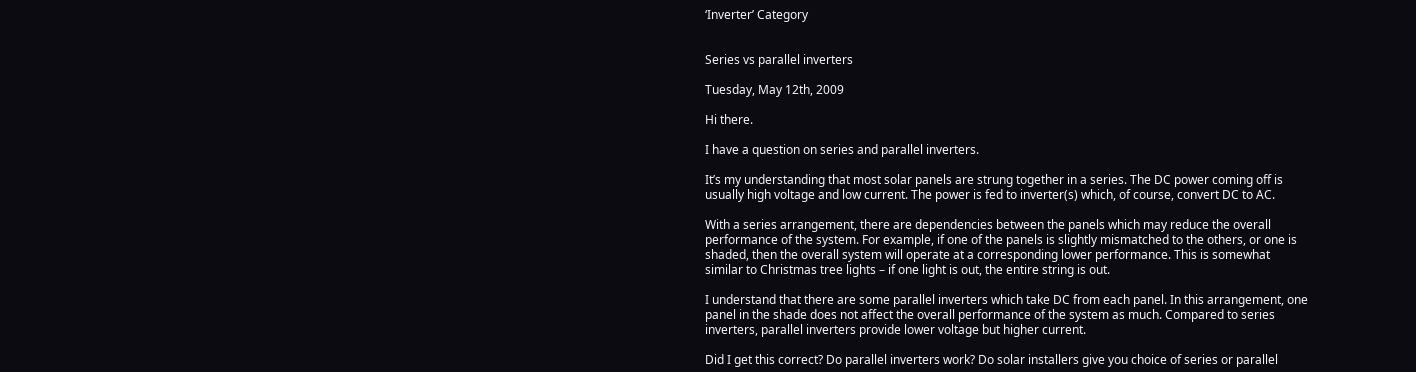‘Inverter’ Category


Series vs parallel inverters

Tuesday, May 12th, 2009

Hi there.

I have a question on series and parallel inverters.

It’s my understanding that most solar panels are strung together in a series. The DC power coming off is usually high voltage and low current. The power is fed to inverter(s) which, of course, convert DC to AC.

With a series arrangement, there are dependencies between the panels which may reduce the overall performance of the system. For example, if one of the panels is slightly mismatched to the others, or one is shaded, then the overall system will operate at a corresponding lower performance. This is somewhat similar to Christmas tree lights – if one light is out, the entire string is out.

I understand that there are some parallel inverters which take DC from each panel. In this arrangement, one panel in the shade does not affect the overall performance of the system as much. Compared to series inverters, parallel inverters provide lower voltage but higher current.

Did I get this correct? Do parallel inverters work? Do solar installers give you choice of series or parallel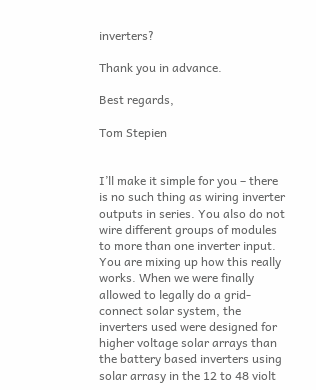inverters?

Thank you in advance.

Best regards,

Tom Stepien


I’ll make it simple for you – there is no such thing as wiring inverter outputs in series. You also do not wire different groups of modules to more than one inverter input. You are mixing up how this really works. When we were finally allowed to legally do a grid-connect solar system, the inverters used were designed for higher voltage solar arrays than the battery based inverters using solar arrasy in the 12 to 48 violt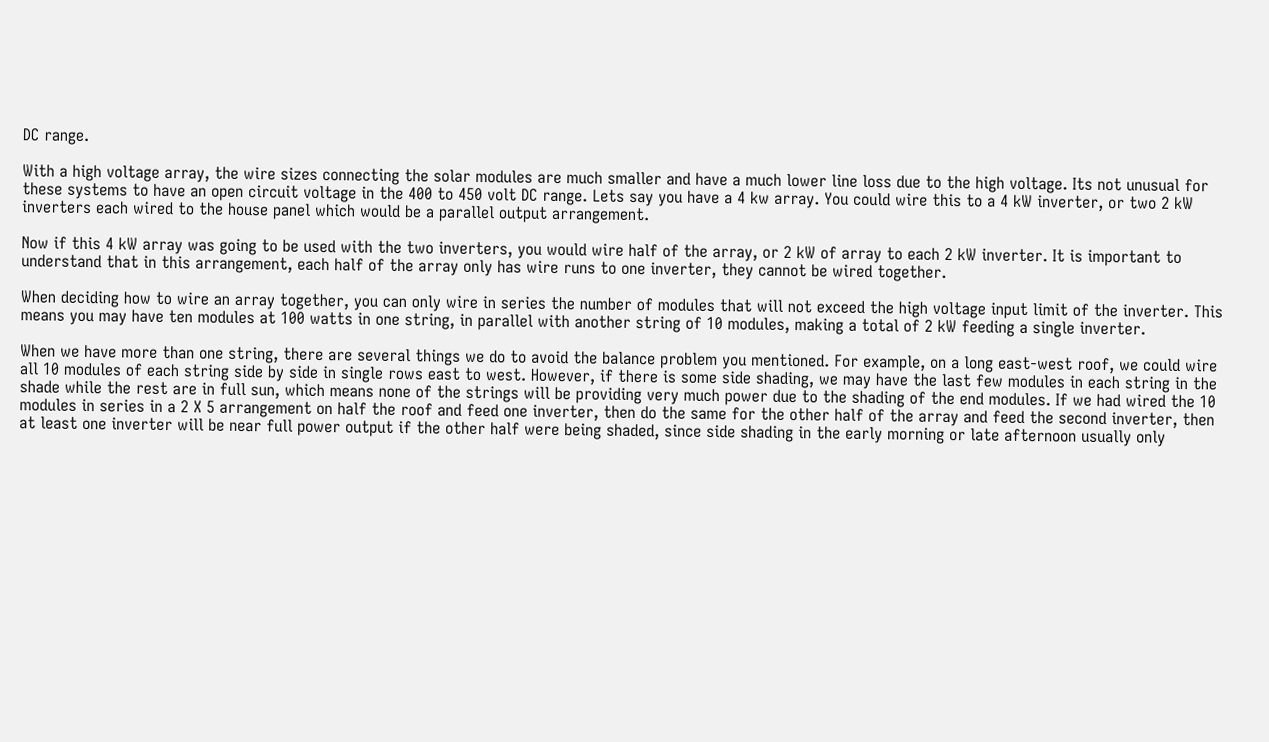DC range.

With a high voltage array, the wire sizes connecting the solar modules are much smaller and have a much lower line loss due to the high voltage. Its not unusual for these systems to have an open circuit voltage in the 400 to 450 volt DC range. Lets say you have a 4 kw array. You could wire this to a 4 kW inverter, or two 2 kW inverters each wired to the house panel which would be a parallel output arrangement.

Now if this 4 kW array was going to be used with the two inverters, you would wire half of the array, or 2 kW of array to each 2 kW inverter. It is important to understand that in this arrangement, each half of the array only has wire runs to one inverter, they cannot be wired together.

When deciding how to wire an array together, you can only wire in series the number of modules that will not exceed the high voltage input limit of the inverter. This means you may have ten modules at 100 watts in one string, in parallel with another string of 10 modules, making a total of 2 kW feeding a single inverter.

When we have more than one string, there are several things we do to avoid the balance problem you mentioned. For example, on a long east-west roof, we could wire all 10 modules of each string side by side in single rows east to west. However, if there is some side shading, we may have the last few modules in each string in the shade while the rest are in full sun, which means none of the strings will be providing very much power due to the shading of the end modules. If we had wired the 10 modules in series in a 2 X 5 arrangement on half the roof and feed one inverter, then do the same for the other half of the array and feed the second inverter, then at least one inverter will be near full power output if the other half were being shaded, since side shading in the early morning or late afternoon usually only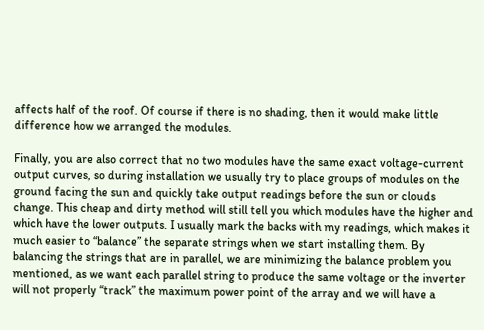affects half of the roof. Of course if there is no shading, then it would make little difference how we arranged the modules.

Finally, you are also correct that no two modules have the same exact voltage-current output curves, so during installation we usually try to place groups of modules on the ground facing the sun and quickly take output readings before the sun or clouds change. This cheap and dirty method will still tell you which modules have the higher and which have the lower outputs. I usually mark the backs with my readings, which makes it much easier to “balance” the separate strings when we start installing them. By balancing the strings that are in parallel, we are minimizing the balance problem you mentioned, as we want each parallel string to produce the same voltage or the inverter will not properly “track” the maximum power point of the array and we will have a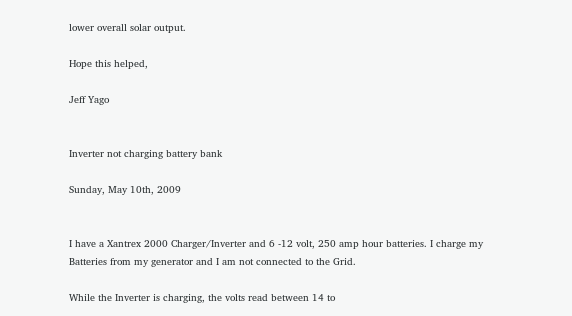lower overall solar output.

Hope this helped,

Jeff Yago


Inverter not charging battery bank

Sunday, May 10th, 2009


I have a Xantrex 2000 Charger/Inverter and 6 -12 volt, 250 amp hour batteries. I charge my Batteries from my generator and I am not connected to the Grid.

While the Inverter is charging, the volts read between 14 to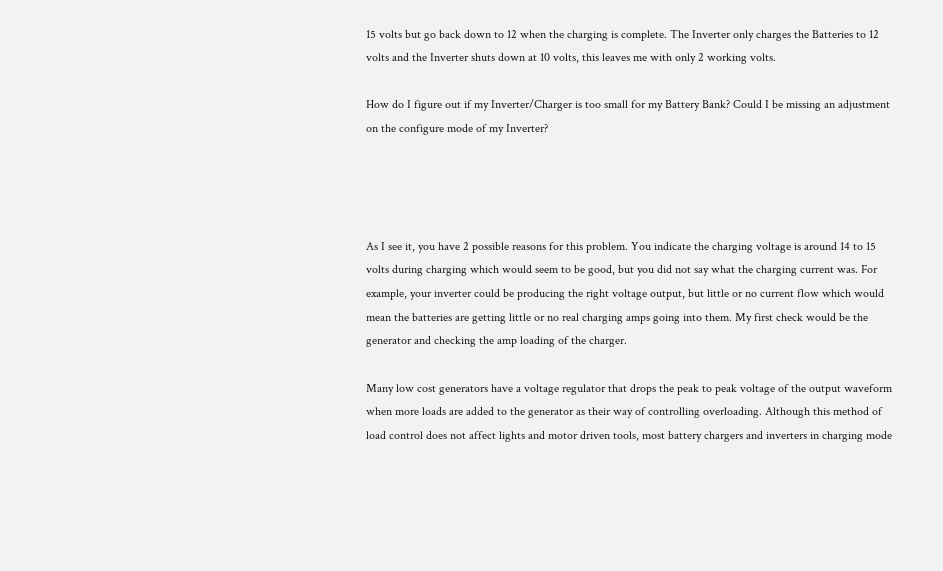15 volts but go back down to 12 when the charging is complete. The Inverter only charges the Batteries to 12 volts and the Inverter shuts down at 10 volts, this leaves me with only 2 working volts.

How do I figure out if my Inverter/Charger is too small for my Battery Bank? Could I be missing an adjustment on the configure mode of my Inverter?




As I see it, you have 2 possible reasons for this problem. You indicate the charging voltage is around 14 to 15 volts during charging which would seem to be good, but you did not say what the charging current was. For example, your inverter could be producing the right voltage output, but little or no current flow which would mean the batteries are getting little or no real charging amps going into them. My first check would be the generator and checking the amp loading of the charger.

Many low cost generators have a voltage regulator that drops the peak to peak voltage of the output waveform when more loads are added to the generator as their way of controlling overloading. Although this method of load control does not affect lights and motor driven tools, most battery chargers and inverters in charging mode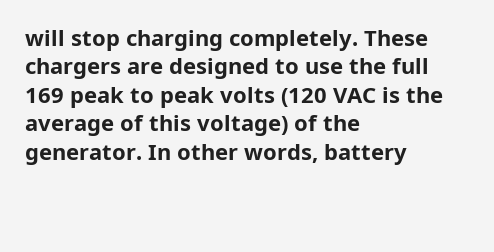will stop charging completely. These chargers are designed to use the full 169 peak to peak volts (120 VAC is the average of this voltage) of the generator. In other words, battery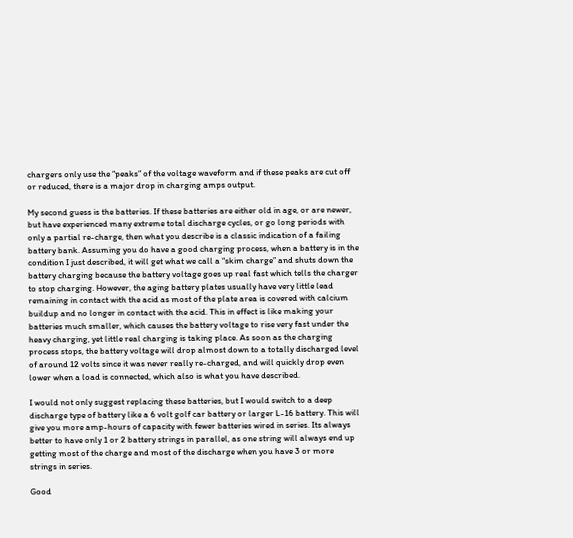chargers only use the “peaks” of the voltage waveform and if these peaks are cut off or reduced, there is a major drop in charging amps output.

My second guess is the batteries. If these batteries are either old in age, or are newer, but have experienced many extreme total discharge cycles, or go long periods with only a partial re-charge, then what you describe is a classic indication of a failing battery bank. Assuming you do have a good charging process, when a battery is in the condition I just described, it will get what we call a “skim charge” and shuts down the battery charging because the battery voltage goes up real fast which tells the charger to stop charging. However, the aging battery plates usually have very little lead remaining in contact with the acid as most of the plate area is covered with calcium buildup and no longer in contact with the acid. This in effect is like making your batteries much smaller, which causes the battery voltage to rise very fast under the heavy charging, yet little real charging is taking place. As soon as the charging process stops, the battery voltage will drop almost down to a totally discharged level of around 12 volts since it was never really re-charged, and will quickly drop even lower when a load is connected, which also is what you have described.

I would not only suggest replacing these batteries, but I would switch to a deep discharge type of battery like a 6 volt golf car battery or larger L-16 battery. This will give you more amp-hours of capacity with fewer batteries wired in series. Its always better to have only 1 or 2 battery strings in parallel, as one string will always end up getting most of the charge and most of the discharge when you have 3 or more strings in series.

Good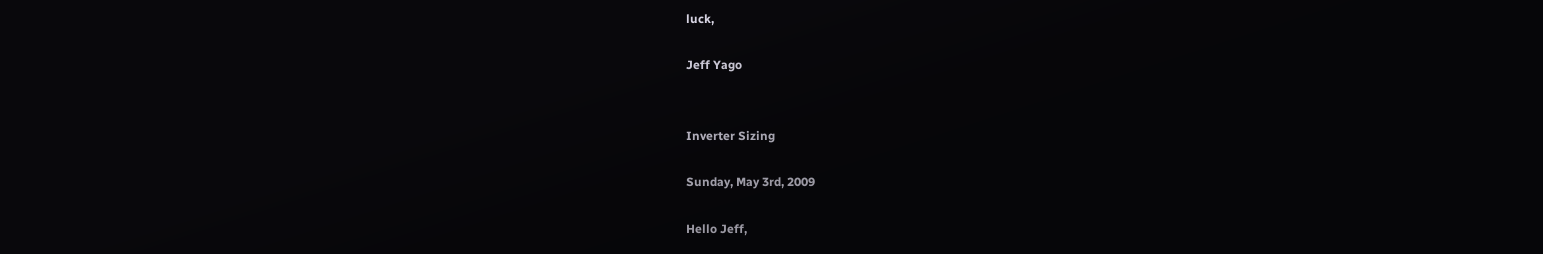luck,

Jeff Yago


Inverter Sizing

Sunday, May 3rd, 2009

Hello Jeff,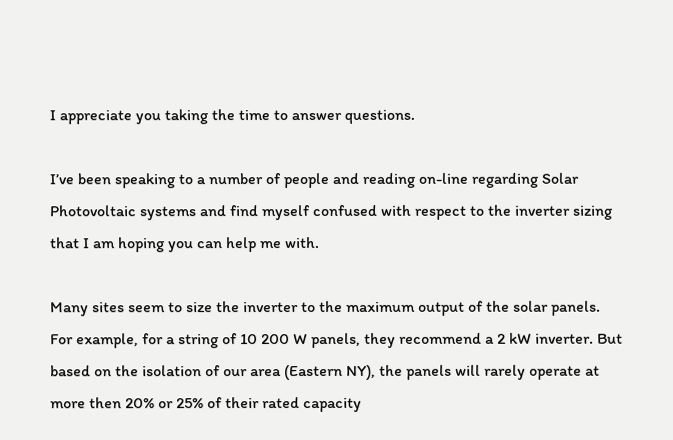I appreciate you taking the time to answer questions.

I’ve been speaking to a number of people and reading on-line regarding Solar Photovoltaic systems and find myself confused with respect to the inverter sizing that I am hoping you can help me with.

Many sites seem to size the inverter to the maximum output of the solar panels. For example, for a string of 10 200 W panels, they recommend a 2 kW inverter. But based on the isolation of our area (Eastern NY), the panels will rarely operate at more then 20% or 25% of their rated capacity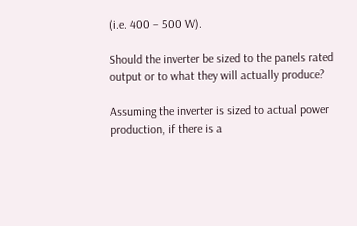(i.e. 400 – 500 W).

Should the inverter be sized to the panels rated output or to what they will actually produce?

Assuming the inverter is sized to actual power production, if there is a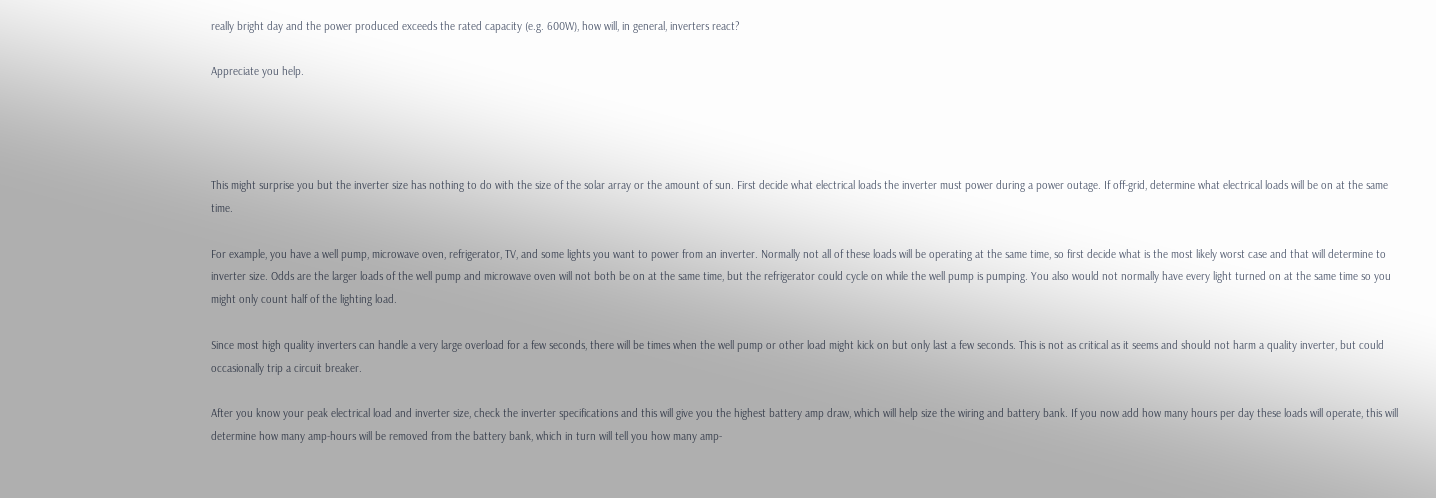really bright day and the power produced exceeds the rated capacity (e.g. 600W), how will, in general, inverters react?

Appreciate you help.




This might surprise you but the inverter size has nothing to do with the size of the solar array or the amount of sun. First decide what electrical loads the inverter must power during a power outage. If off-grid, determine what electrical loads will be on at the same time.

For example, you have a well pump, microwave oven, refrigerator, TV, and some lights you want to power from an inverter. Normally not all of these loads will be operating at the same time, so first decide what is the most likely worst case and that will determine to inverter size. Odds are the larger loads of the well pump and microwave oven will not both be on at the same time, but the refrigerator could cycle on while the well pump is pumping. You also would not normally have every light turned on at the same time so you might only count half of the lighting load.

Since most high quality inverters can handle a very large overload for a few seconds, there will be times when the well pump or other load might kick on but only last a few seconds. This is not as critical as it seems and should not harm a quality inverter, but could occasionally trip a circuit breaker.

After you know your peak electrical load and inverter size, check the inverter specifications and this will give you the highest battery amp draw, which will help size the wiring and battery bank. If you now add how many hours per day these loads will operate, this will determine how many amp-hours will be removed from the battery bank, which in turn will tell you how many amp-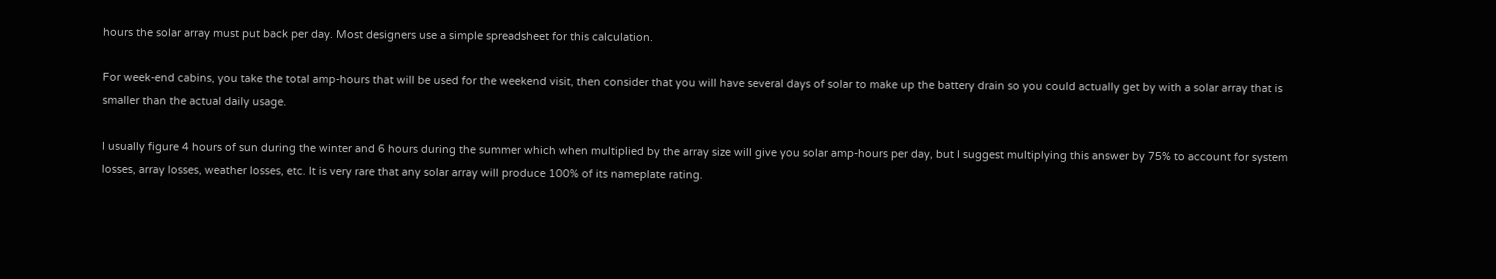hours the solar array must put back per day. Most designers use a simple spreadsheet for this calculation.

For week-end cabins, you take the total amp-hours that will be used for the weekend visit, then consider that you will have several days of solar to make up the battery drain so you could actually get by with a solar array that is smaller than the actual daily usage.

I usually figure 4 hours of sun during the winter and 6 hours during the summer which when multiplied by the array size will give you solar amp-hours per day, but I suggest multiplying this answer by 75% to account for system losses, array losses, weather losses, etc. It is very rare that any solar array will produce 100% of its nameplate rating.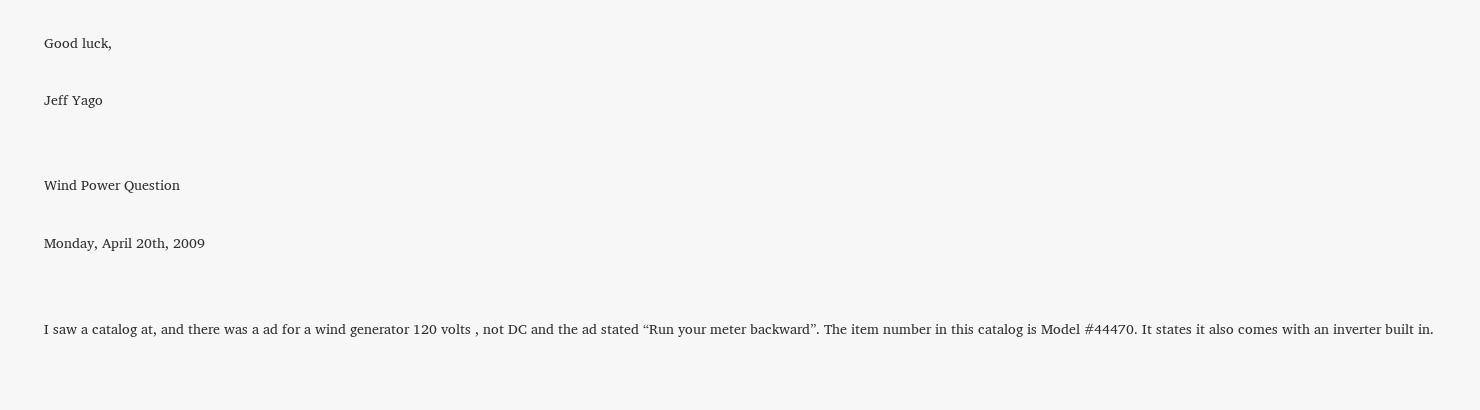Good luck,

Jeff Yago


Wind Power Question

Monday, April 20th, 2009


I saw a catalog at, and there was a ad for a wind generator 120 volts , not DC and the ad stated “Run your meter backward”. The item number in this catalog is Model #44470. It states it also comes with an inverter built in.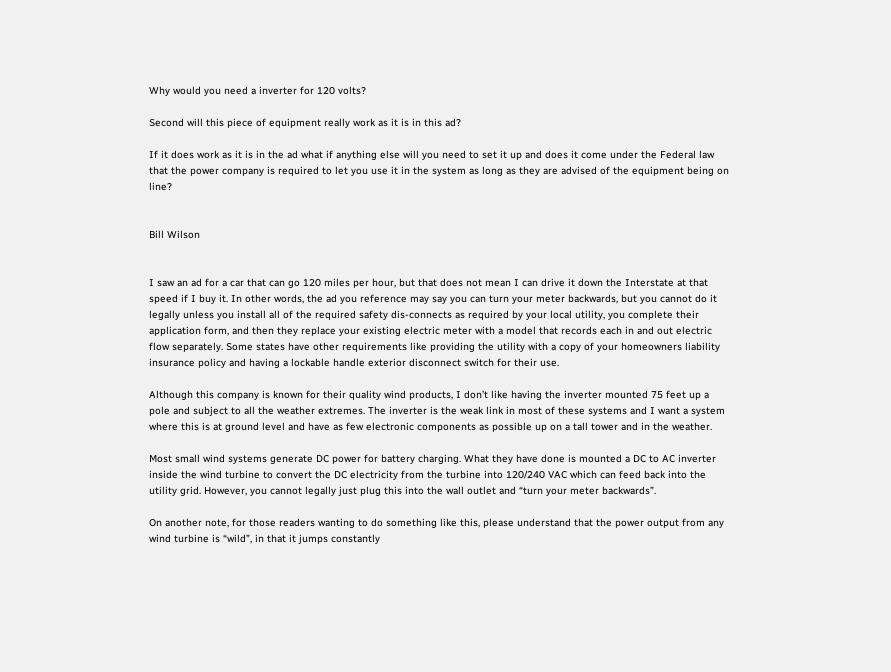Why would you need a inverter for 120 volts?

Second will this piece of equipment really work as it is in this ad?

If it does work as it is in the ad what if anything else will you need to set it up and does it come under the Federal law that the power company is required to let you use it in the system as long as they are advised of the equipment being on line?


Bill Wilson


I saw an ad for a car that can go 120 miles per hour, but that does not mean I can drive it down the Interstate at that speed if I buy it. In other words, the ad you reference may say you can turn your meter backwards, but you cannot do it legally unless you install all of the required safety dis-connects as required by your local utility, you complete their application form, and then they replace your existing electric meter with a model that records each in and out electric flow separately. Some states have other requirements like providing the utility with a copy of your homeowners liability insurance policy and having a lockable handle exterior disconnect switch for their use.

Although this company is known for their quality wind products, I don’t like having the inverter mounted 75 feet up a pole and subject to all the weather extremes. The inverter is the weak link in most of these systems and I want a system where this is at ground level and have as few electronic components as possible up on a tall tower and in the weather.

Most small wind systems generate DC power for battery charging. What they have done is mounted a DC to AC inverter inside the wind turbine to convert the DC electricity from the turbine into 120/240 VAC which can feed back into the utility grid. However, you cannot legally just plug this into the wall outlet and “turn your meter backwards”.

On another note, for those readers wanting to do something like this, please understand that the power output from any wind turbine is “wild”, in that it jumps constantly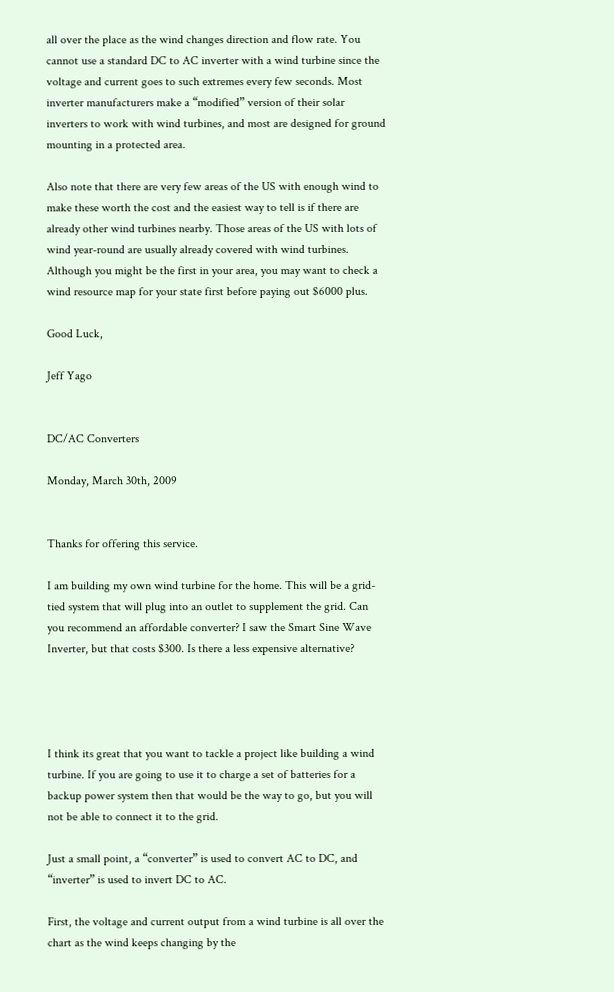all over the place as the wind changes direction and flow rate. You cannot use a standard DC to AC inverter with a wind turbine since the voltage and current goes to such extremes every few seconds. Most inverter manufacturers make a “modified” version of their solar inverters to work with wind turbines, and most are designed for ground mounting in a protected area.

Also note that there are very few areas of the US with enough wind to make these worth the cost and the easiest way to tell is if there are already other wind turbines nearby. Those areas of the US with lots of wind year-round are usually already covered with wind turbines. Although you might be the first in your area, you may want to check a wind resource map for your state first before paying out $6000 plus.

Good Luck,

Jeff Yago


DC/AC Converters

Monday, March 30th, 2009


Thanks for offering this service.

I am building my own wind turbine for the home. This will be a grid-tied system that will plug into an outlet to supplement the grid. Can you recommend an affordable converter? I saw the Smart Sine Wave Inverter, but that costs $300. Is there a less expensive alternative?




I think its great that you want to tackle a project like building a wind turbine. If you are going to use it to charge a set of batteries for a backup power system then that would be the way to go, but you will not be able to connect it to the grid.

Just a small point, a “converter” is used to convert AC to DC, and “inverter” is used to invert DC to AC.

First, the voltage and current output from a wind turbine is all over the chart as the wind keeps changing by the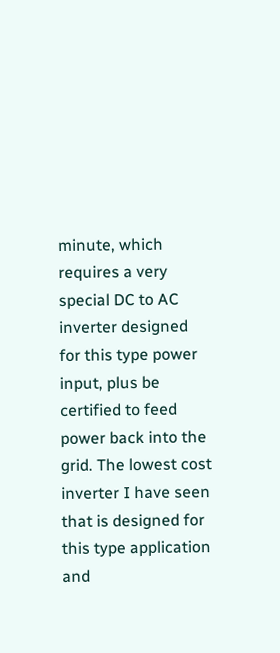minute, which requires a very special DC to AC inverter designed for this type power input, plus be certified to feed power back into the grid. The lowest cost inverter I have seen that is designed for this type application and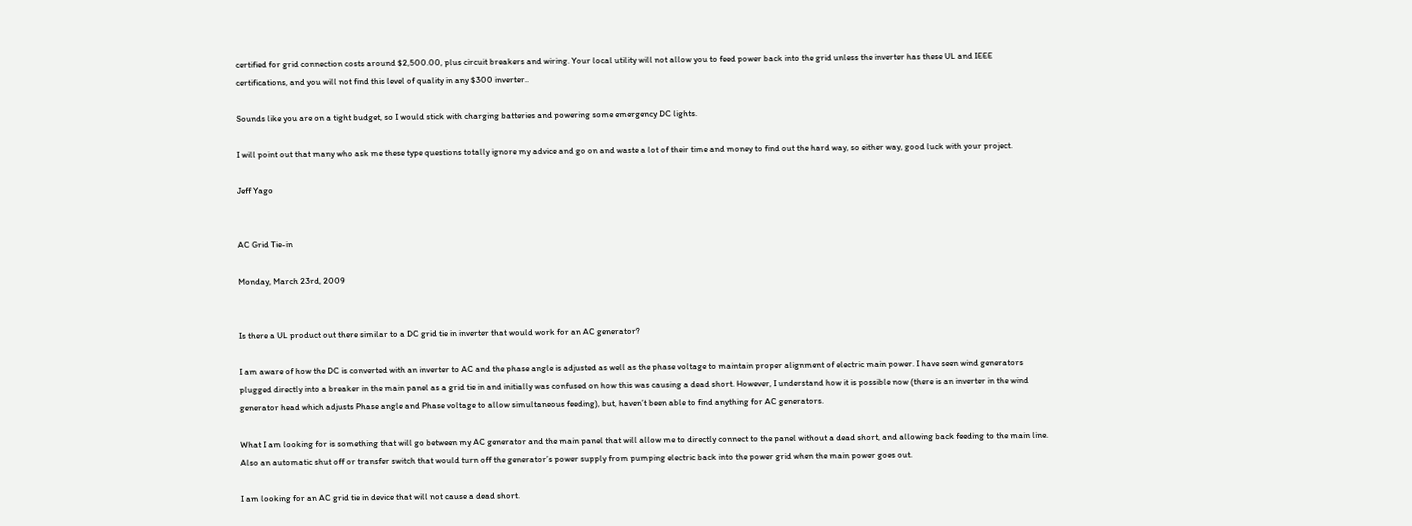certified for grid connection costs around $2,500.00, plus circuit breakers and wiring. Your local utility will not allow you to feed power back into the grid unless the inverter has these UL and IEEE certifications, and you will not find this level of quality in any $300 inverter..

Sounds like you are on a tight budget, so I would stick with charging batteries and powering some emergency DC lights.

I will point out that many who ask me these type questions totally ignore my advice and go on and waste a lot of their time and money to find out the hard way, so either way, good luck with your project.

Jeff Yago


AC Grid Tie-in

Monday, March 23rd, 2009


Is there a UL product out there similar to a DC grid tie in inverter that would work for an AC generator?

I am aware of how the DC is converted with an inverter to AC and the phase angle is adjusted as well as the phase voltage to maintain proper alignment of electric main power. I have seen wind generators plugged directly into a breaker in the main panel as a grid tie in and initially was confused on how this was causing a dead short. However, I understand how it is possible now (there is an inverter in the wind generator head which adjusts Phase angle and Phase voltage to allow simultaneous feeding), but, haven’t been able to find anything for AC generators.

What I am looking for is something that will go between my AC generator and the main panel that will allow me to directly connect to the panel without a dead short, and allowing back feeding to the main line. Also an automatic shut off or transfer switch that would turn off the generator’s power supply from pumping electric back into the power grid when the main power goes out.

I am looking for an AC grid tie in device that will not cause a dead short.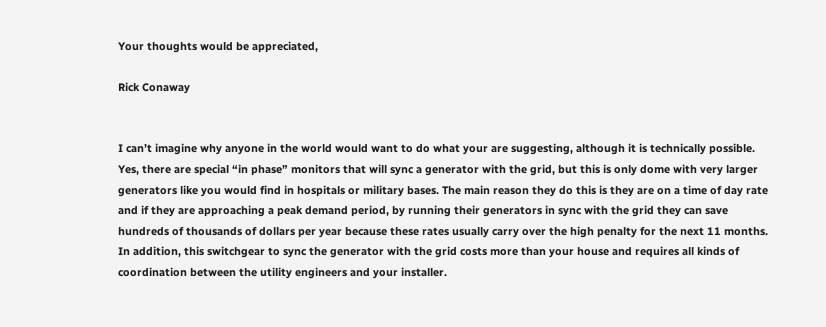Your thoughts would be appreciated,

Rick Conaway


I can’t imagine why anyone in the world would want to do what your are suggesting, although it is technically possible. Yes, there are special “in phase” monitors that will sync a generator with the grid, but this is only dome with very larger generators like you would find in hospitals or military bases. The main reason they do this is they are on a time of day rate and if they are approaching a peak demand period, by running their generators in sync with the grid they can save hundreds of thousands of dollars per year because these rates usually carry over the high penalty for the next 11 months. In addition, this switchgear to sync the generator with the grid costs more than your house and requires all kinds of coordination between the utility engineers and your installer.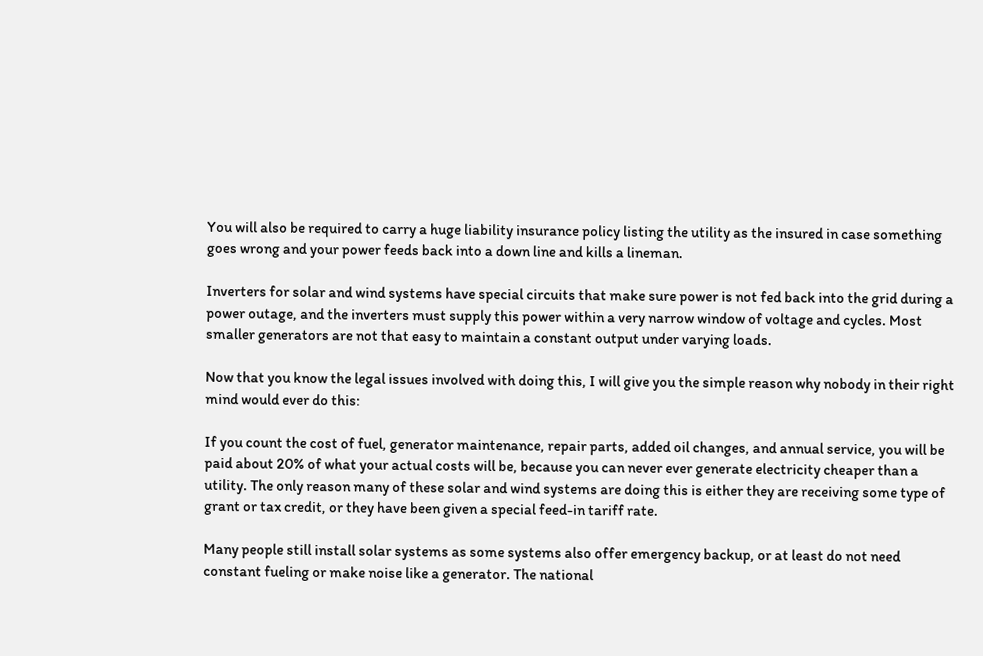You will also be required to carry a huge liability insurance policy listing the utility as the insured in case something goes wrong and your power feeds back into a down line and kills a lineman.

Inverters for solar and wind systems have special circuits that make sure power is not fed back into the grid during a power outage, and the inverters must supply this power within a very narrow window of voltage and cycles. Most smaller generators are not that easy to maintain a constant output under varying loads.

Now that you know the legal issues involved with doing this, I will give you the simple reason why nobody in their right mind would ever do this:

If you count the cost of fuel, generator maintenance, repair parts, added oil changes, and annual service, you will be paid about 20% of what your actual costs will be, because you can never ever generate electricity cheaper than a utility. The only reason many of these solar and wind systems are doing this is either they are receiving some type of grant or tax credit, or they have been given a special feed-in tariff rate.

Many people still install solar systems as some systems also offer emergency backup, or at least do not need constant fueling or make noise like a generator. The national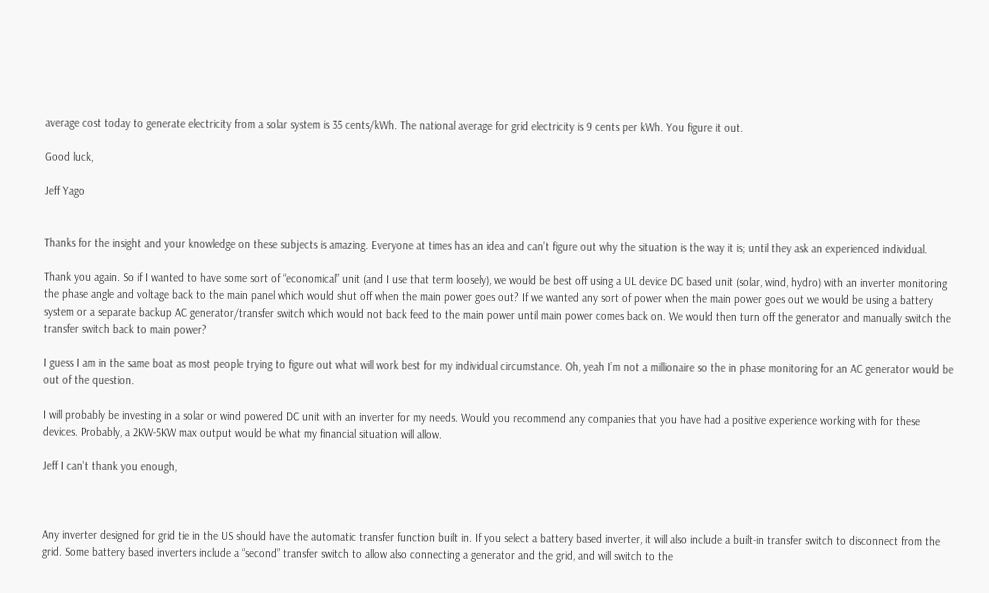average cost today to generate electricity from a solar system is 35 cents/kWh. The national average for grid electricity is 9 cents per kWh. You figure it out.

Good luck,

Jeff Yago


Thanks for the insight and your knowledge on these subjects is amazing. Everyone at times has an idea and can’t figure out why the situation is the way it is; until they ask an experienced individual.

Thank you again. So if I wanted to have some sort of “economical” unit (and I use that term loosely), we would be best off using a UL device DC based unit (solar, wind, hydro) with an inverter monitoring the phase angle and voltage back to the main panel which would shut off when the main power goes out? If we wanted any sort of power when the main power goes out we would be using a battery system or a separate backup AC generator/transfer switch which would not back feed to the main power until main power comes back on. We would then turn off the generator and manually switch the transfer switch back to main power?

I guess I am in the same boat as most people trying to figure out what will work best for my individual circumstance. Oh, yeah I’m not a millionaire so the in phase monitoring for an AC generator would be out of the question.

I will probably be investing in a solar or wind powered DC unit with an inverter for my needs. Would you recommend any companies that you have had a positive experience working with for these devices. Probably, a 2KW-5KW max output would be what my financial situation will allow.

Jeff I can’t thank you enough,



Any inverter designed for grid tie in the US should have the automatic transfer function built in. If you select a battery based inverter, it will also include a built-in transfer switch to disconnect from the grid. Some battery based inverters include a “second” transfer switch to allow also connecting a generator and the grid, and will switch to the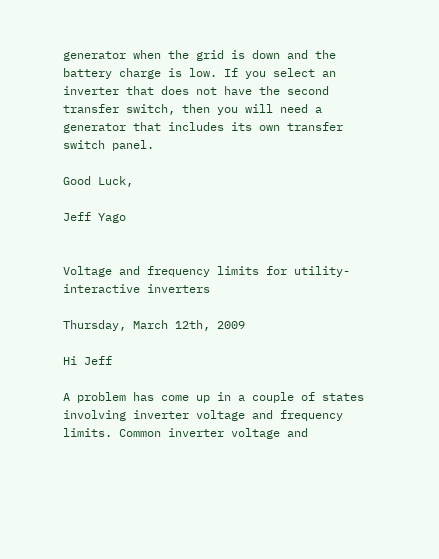generator when the grid is down and the battery charge is low. If you select an inverter that does not have the second transfer switch, then you will need a generator that includes its own transfer switch panel.

Good Luck,

Jeff Yago


Voltage and frequency limits for utility-interactive inverters

Thursday, March 12th, 2009

Hi Jeff

A problem has come up in a couple of states involving inverter voltage and frequency limits. Common inverter voltage and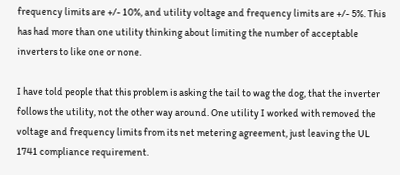frequency limits are +/- 10%, and utility voltage and frequency limits are +/- 5%. This has had more than one utility thinking about limiting the number of acceptable inverters to like one or none.

I have told people that this problem is asking the tail to wag the dog, that the inverter follows the utility, not the other way around. One utility I worked with removed the voltage and frequency limits from its net metering agreement, just leaving the UL 1741 compliance requirement.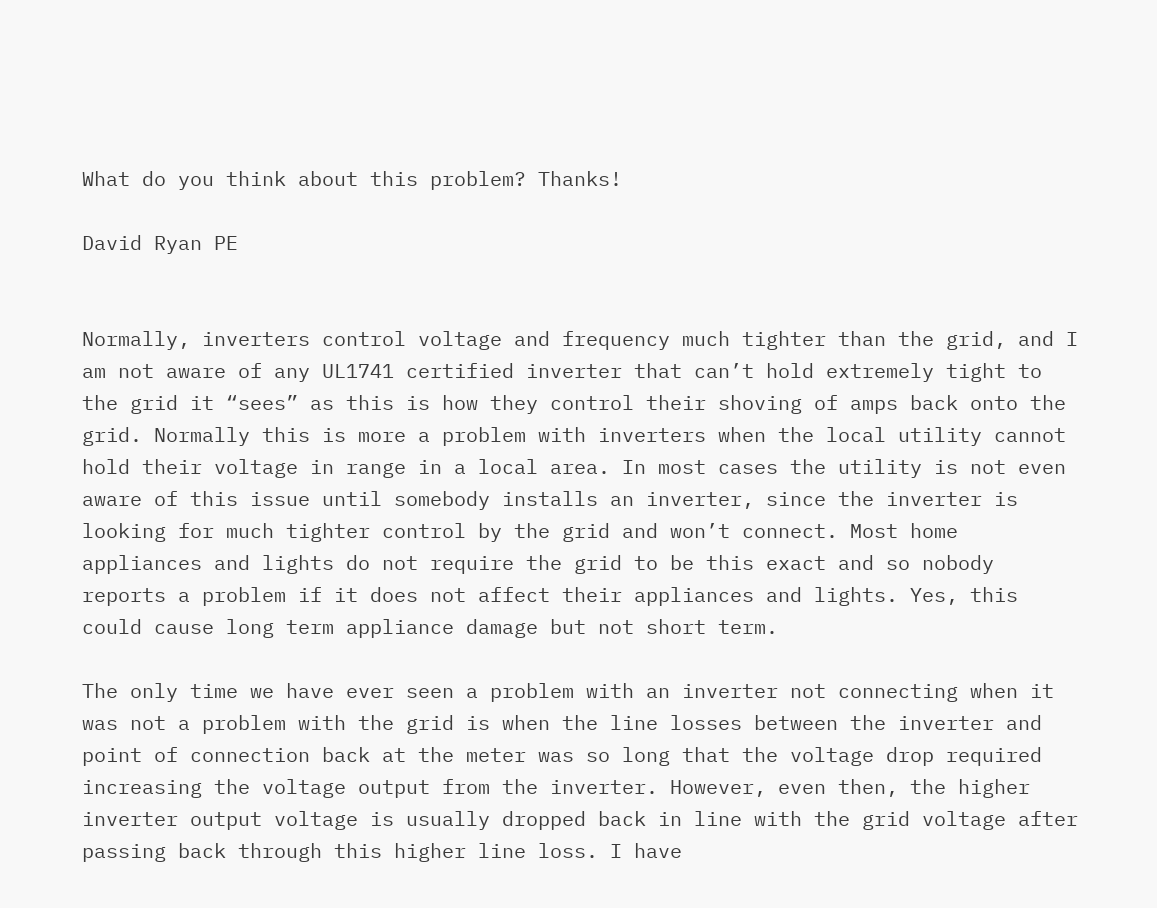What do you think about this problem? Thanks!

David Ryan PE


Normally, inverters control voltage and frequency much tighter than the grid, and I am not aware of any UL1741 certified inverter that can’t hold extremely tight to the grid it “sees” as this is how they control their shoving of amps back onto the grid. Normally this is more a problem with inverters when the local utility cannot hold their voltage in range in a local area. In most cases the utility is not even aware of this issue until somebody installs an inverter, since the inverter is looking for much tighter control by the grid and won’t connect. Most home appliances and lights do not require the grid to be this exact and so nobody reports a problem if it does not affect their appliances and lights. Yes, this could cause long term appliance damage but not short term.

The only time we have ever seen a problem with an inverter not connecting when it was not a problem with the grid is when the line losses between the inverter and point of connection back at the meter was so long that the voltage drop required increasing the voltage output from the inverter. However, even then, the higher inverter output voltage is usually dropped back in line with the grid voltage after passing back through this higher line loss. I have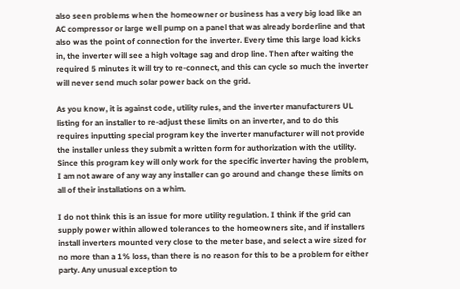also seen problems when the homeowner or business has a very big load like an AC compressor or large well pump on a panel that was already borderline and that also was the point of connection for the inverter. Every time this large load kicks in, the inverter will see a high voltage sag and drop line. Then after waiting the required 5 minutes it will try to re-connect, and this can cycle so much the inverter will never send much solar power back on the grid.

As you know, it is against code, utility rules, and the inverter manufacturers UL listing for an installer to re-adjust these limits on an inverter, and to do this requires inputting special program key the inverter manufacturer will not provide the installer unless they submit a written form for authorization with the utility. Since this program key will only work for the specific inverter having the problem, I am not aware of any way any installer can go around and change these limits on all of their installations on a whim.

I do not think this is an issue for more utility regulation. I think if the grid can supply power within allowed tolerances to the homeowners site, and if installers install inverters mounted very close to the meter base, and select a wire sized for no more than a 1% loss, than there is no reason for this to be a problem for either party. Any unusual exception to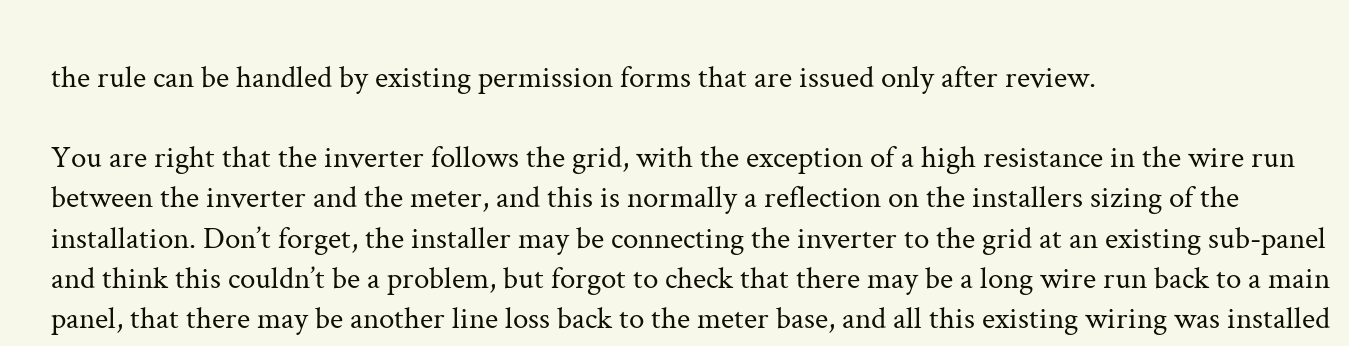the rule can be handled by existing permission forms that are issued only after review.

You are right that the inverter follows the grid, with the exception of a high resistance in the wire run between the inverter and the meter, and this is normally a reflection on the installers sizing of the installation. Don’t forget, the installer may be connecting the inverter to the grid at an existing sub-panel and think this couldn’t be a problem, but forgot to check that there may be a long wire run back to a main panel, that there may be another line loss back to the meter base, and all this existing wiring was installed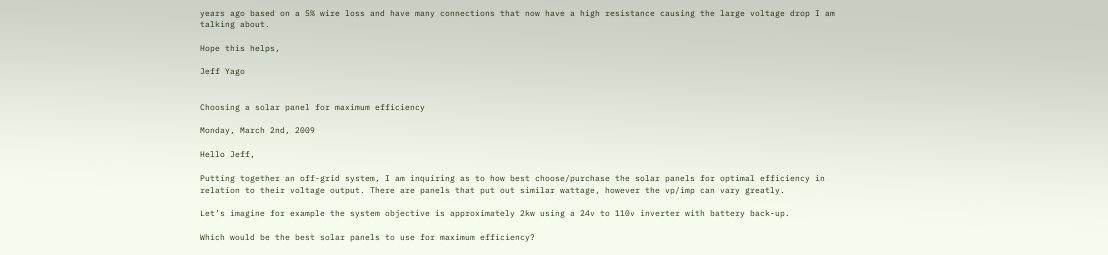years ago based on a 5% wire loss and have many connections that now have a high resistance causing the large voltage drop I am talking about.

Hope this helps,

Jeff Yago


Choosing a solar panel for maximum efficiency

Monday, March 2nd, 2009

Hello Jeff,

Putting together an off-grid system, I am inquiring as to how best choose/purchase the solar panels for optimal efficiency in relation to their voltage output. There are panels that put out similar wattage, however the vp/imp can vary greatly.

Let’s imagine for example the system objective is approximately 2kw using a 24v to 110v inverter with battery back-up.

Which would be the best solar panels to use for maximum efficiency?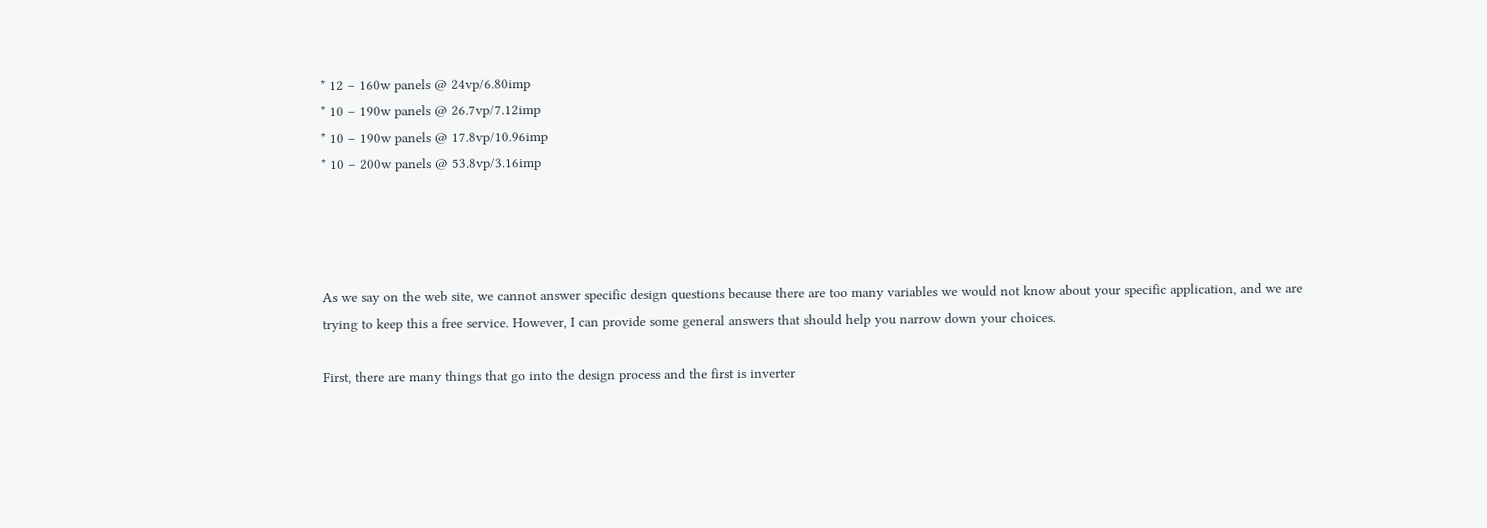* 12 – 160w panels @ 24vp/6.80imp
* 10 – 190w panels @ 26.7vp/7.12imp
* 10 – 190w panels @ 17.8vp/10.96imp
* 10 – 200w panels @ 53.8vp/3.16imp




As we say on the web site, we cannot answer specific design questions because there are too many variables we would not know about your specific application, and we are trying to keep this a free service. However, I can provide some general answers that should help you narrow down your choices.

First, there are many things that go into the design process and the first is inverter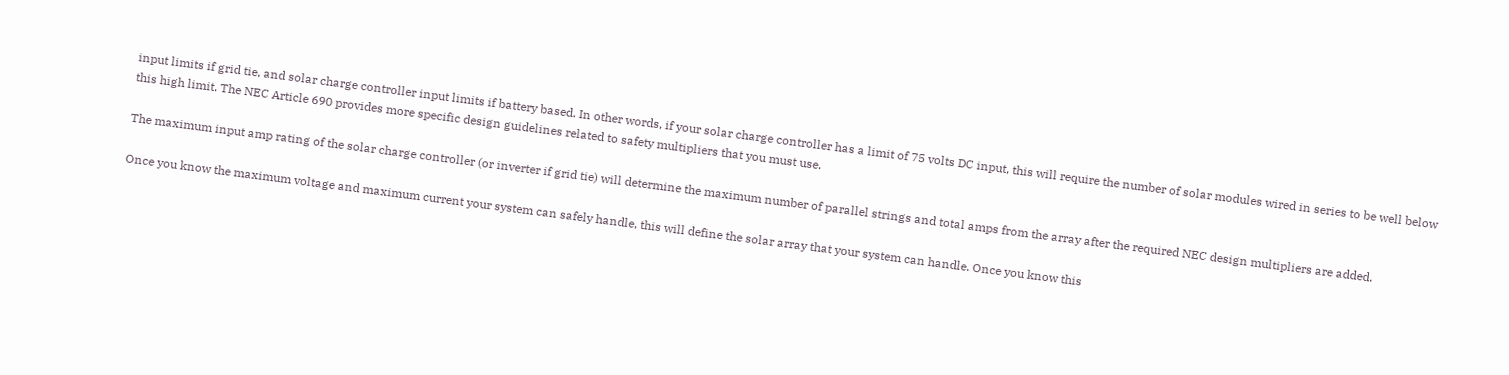input limits if grid tie, and solar charge controller input limits if battery based. In other words, if your solar charge controller has a limit of 75 volts DC input, this will require the number of solar modules wired in series to be well below this high limit. The NEC Article 690 provides more specific design guidelines related to safety multipliers that you must use.

The maximum input amp rating of the solar charge controller (or inverter if grid tie) will determine the maximum number of parallel strings and total amps from the array after the required NEC design multipliers are added.

Once you know the maximum voltage and maximum current your system can safely handle, this will define the solar array that your system can handle. Once you know this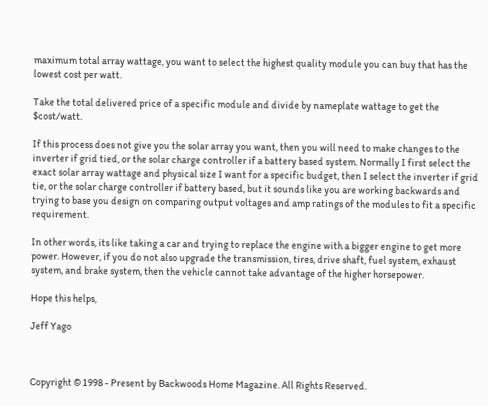maximum total array wattage, you want to select the highest quality module you can buy that has the lowest cost per watt.

Take the total delivered price of a specific module and divide by nameplate wattage to get the $cost/watt.

If this process does not give you the solar array you want, then you will need to make changes to the inverter if grid tied, or the solar charge controller if a battery based system. Normally I first select the exact solar array wattage and physical size I want for a specific budget, then I select the inverter if grid tie, or the solar charge controller if battery based, but it sounds like you are working backwards and trying to base you design on comparing output voltages and amp ratings of the modules to fit a specific requirement.

In other words, its like taking a car and trying to replace the engine with a bigger engine to get more power. However, if you do not also upgrade the transmission, tires, drive shaft, fuel system, exhaust system, and brake system, then the vehicle cannot take advantage of the higher horsepower.

Hope this helps,

Jeff Yago



Copyright © 1998 - Present by Backwoods Home Magazine. All Rights Reserved.